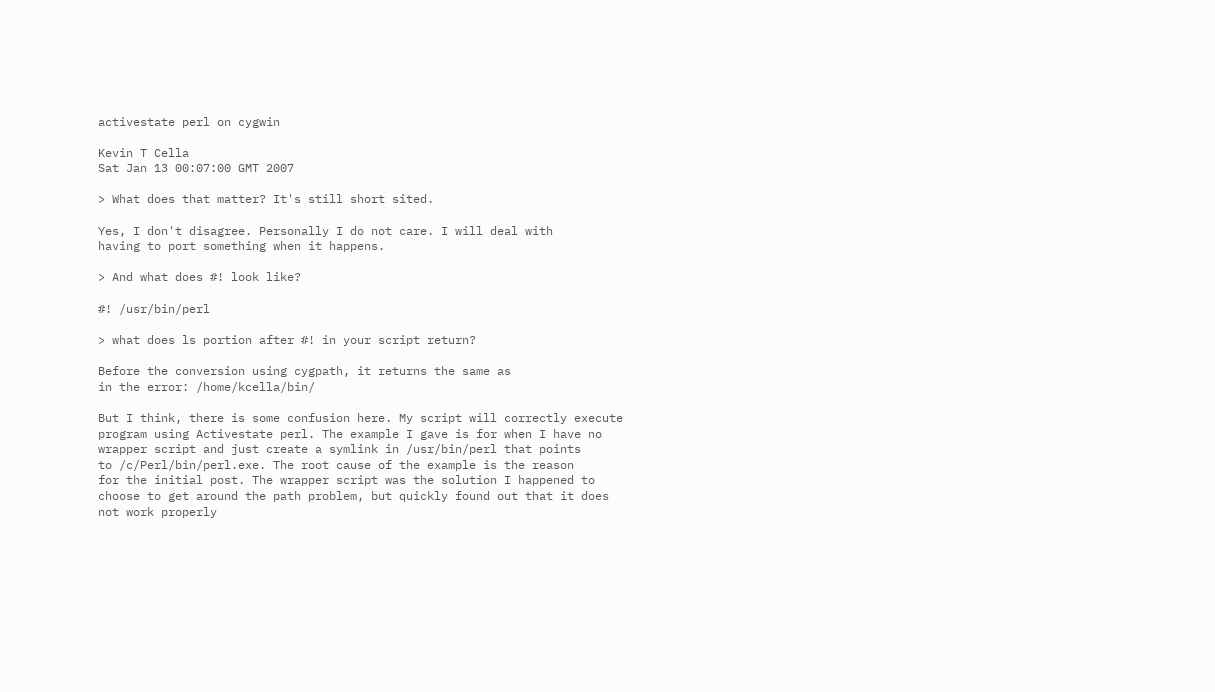activestate perl on cygwin

Kevin T Cella
Sat Jan 13 00:07:00 GMT 2007

> What does that matter? It's still short sited.

Yes, I don't disagree. Personally I do not care. I will deal with
having to port something when it happens.

> And what does #! look like?

#! /usr/bin/perl

> what does ls portion after #! in your script return?

Before the conversion using cygpath, it returns the same as
in the error: /home/kcella/bin/

But I think, there is some confusion here. My script will correctly execute
program using Activestate perl. The example I gave is for when I have no
wrapper script and just create a symlink in /usr/bin/perl that points
to /c/Perl/bin/perl.exe. The root cause of the example is the reason
for the initial post. The wrapper script was the solution I happened to
choose to get around the path problem, but quickly found out that it does
not work properly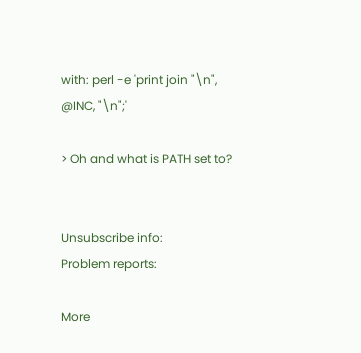with: perl -e 'print join "\n", @INC, "\n";'

> Oh and what is PATH set to?


Unsubscribe info:
Problem reports:

More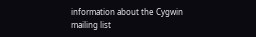information about the Cygwin mailing list